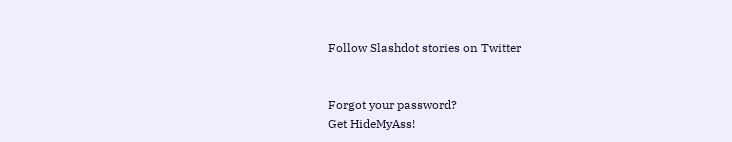Follow Slashdot stories on Twitter


Forgot your password?
Get HideMyAss!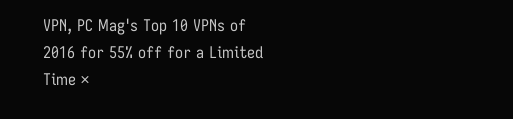VPN, PC Mag's Top 10 VPNs of 2016 for 55% off for a Limited Time ×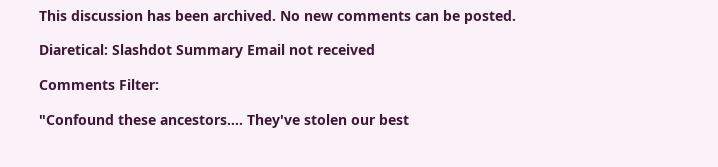This discussion has been archived. No new comments can be posted.

Diaretical: Slashdot Summary Email not received

Comments Filter:

"Confound these ancestors.... They've stolen our best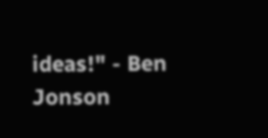ideas!" - Ben Jonson